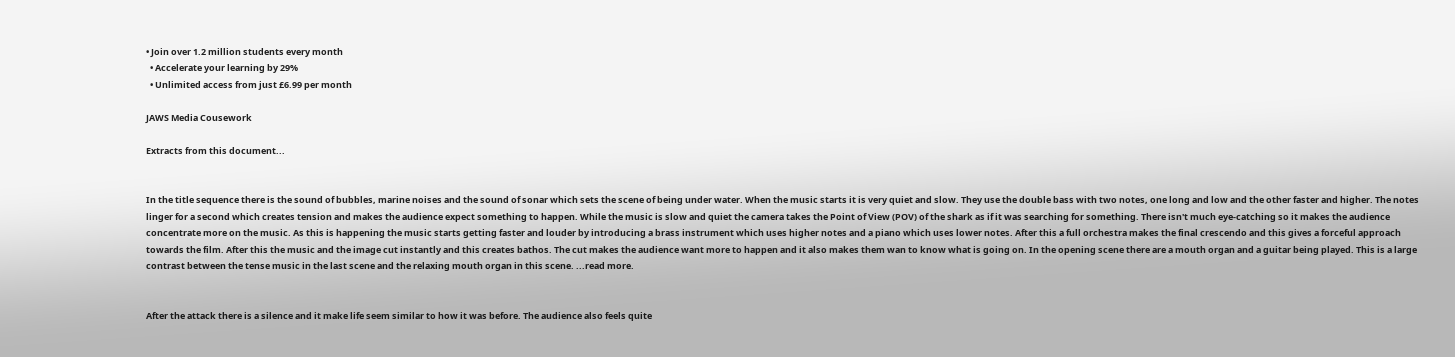• Join over 1.2 million students every month
  • Accelerate your learning by 29%
  • Unlimited access from just £6.99 per month

JAWS Media Cousework

Extracts from this document...


In the title sequence there is the sound of bubbles, marine noises and the sound of sonar which sets the scene of being under water. When the music starts it is very quiet and slow. They use the double bass with two notes, one long and low and the other faster and higher. The notes linger for a second which creates tension and makes the audience expect something to happen. While the music is slow and quiet the camera takes the Point of View (POV) of the shark as if it was searching for something. There isn't much eye-catching so it makes the audience concentrate more on the music. As this is happening the music starts getting faster and louder by introducing a brass instrument which uses higher notes and a piano which uses lower notes. After this a full orchestra makes the final crescendo and this gives a forceful approach towards the film. After this the music and the image cut instantly and this creates bathos. The cut makes the audience want more to happen and it also makes them wan to know what is going on. In the opening scene there are a mouth organ and a guitar being played. This is a large contrast between the tense music in the last scene and the relaxing mouth organ in this scene. ...read more.


After the attack there is a silence and it make life seem similar to how it was before. The audience also feels quite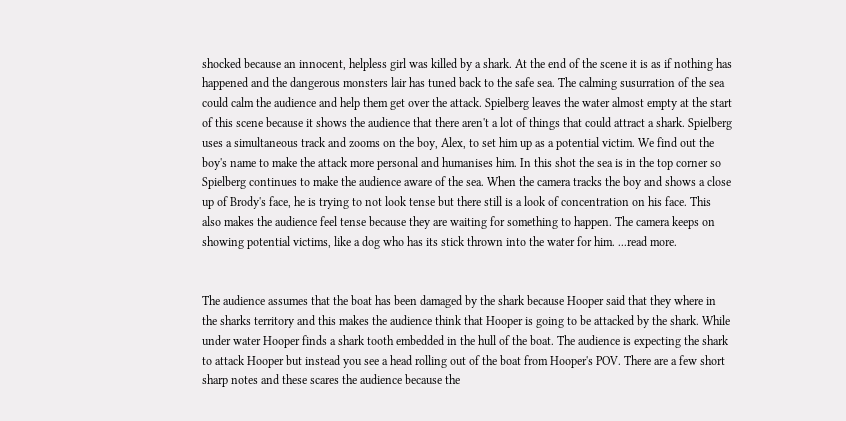shocked because an innocent, helpless girl was killed by a shark. At the end of the scene it is as if nothing has happened and the dangerous monsters lair has tuned back to the safe sea. The calming susurration of the sea could calm the audience and help them get over the attack. Spielberg leaves the water almost empty at the start of this scene because it shows the audience that there aren't a lot of things that could attract a shark. Spielberg uses a simultaneous track and zooms on the boy, Alex, to set him up as a potential victim. We find out the boy's name to make the attack more personal and humanises him. In this shot the sea is in the top corner so Spielberg continues to make the audience aware of the sea. When the camera tracks the boy and shows a close up of Brody's face, he is trying to not look tense but there still is a look of concentration on his face. This also makes the audience feel tense because they are waiting for something to happen. The camera keeps on showing potential victims, like a dog who has its stick thrown into the water for him. ...read more.


The audience assumes that the boat has been damaged by the shark because Hooper said that they where in the sharks territory and this makes the audience think that Hooper is going to be attacked by the shark. While under water Hooper finds a shark tooth embedded in the hull of the boat. The audience is expecting the shark to attack Hooper but instead you see a head rolling out of the boat from Hooper's POV. There are a few short sharp notes and these scares the audience because the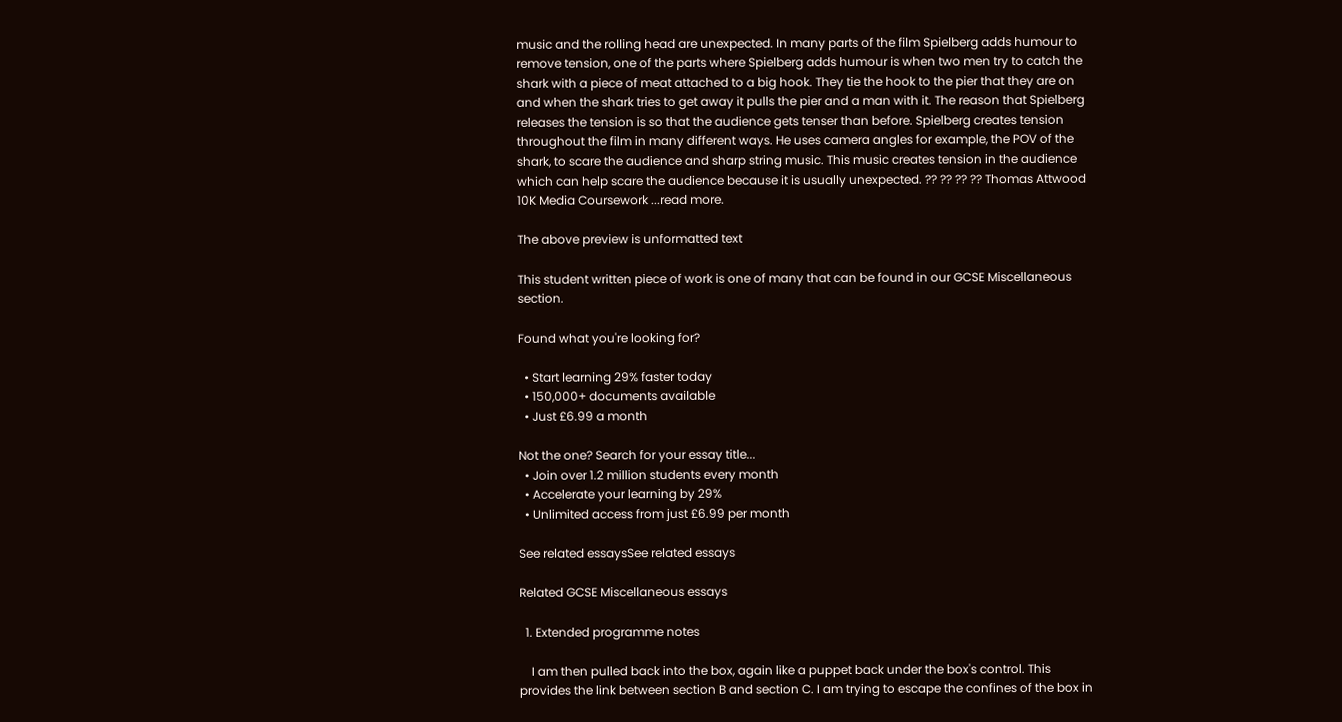music and the rolling head are unexpected. In many parts of the film Spielberg adds humour to remove tension, one of the parts where Spielberg adds humour is when two men try to catch the shark with a piece of meat attached to a big hook. They tie the hook to the pier that they are on and when the shark tries to get away it pulls the pier and a man with it. The reason that Spielberg releases the tension is so that the audience gets tenser than before. Spielberg creates tension throughout the film in many different ways. He uses camera angles for example, the POV of the shark, to scare the audience and sharp string music. This music creates tension in the audience which can help scare the audience because it is usually unexpected. ?? ?? ?? ?? Thomas Attwood 10K Media Coursework ...read more.

The above preview is unformatted text

This student written piece of work is one of many that can be found in our GCSE Miscellaneous section.

Found what you're looking for?

  • Start learning 29% faster today
  • 150,000+ documents available
  • Just £6.99 a month

Not the one? Search for your essay title...
  • Join over 1.2 million students every month
  • Accelerate your learning by 29%
  • Unlimited access from just £6.99 per month

See related essaysSee related essays

Related GCSE Miscellaneous essays

  1. Extended programme notes

    I am then pulled back into the box, again like a puppet back under the box's control. This provides the link between section B and section C. I am trying to escape the confines of the box in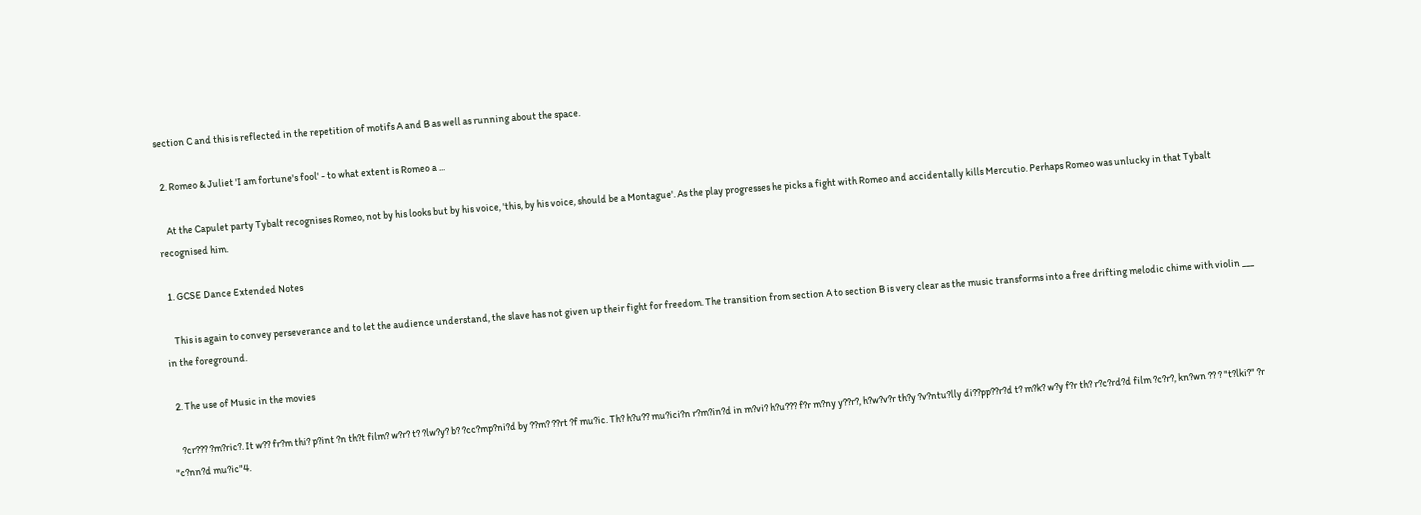section C and this is reflected in the repetition of motifs A and B as well as running about the space.

  2. Romeo & Juliet 'I am fortune's fool' - to what extent is Romeo a ...

    At the Capulet party Tybalt recognises Romeo, not by his looks but by his voice, 'this, by his voice, should be a Montague'. As the play progresses he picks a fight with Romeo and accidentally kills Mercutio. Perhaps Romeo was unlucky in that Tybalt recognised him.

  1. GCSE Dance Extended Notes

    This is again to convey perseverance and to let the audience understand, the slave has not given up their fight for freedom. The transition from section A to section B is very clear as the music transforms into a free drifting melodic chime with violin ___ in the foreground.

  2. The use of Music in the movies

    ?cr??? ?m?ric?. It w?? fr?m thi? p?int ?n th?t film? w?r? t? ?lw?y? b? ?cc?mp?ni?d by ??m? ??rt ?f mu?ic. Th? h?u?? mu?ici?n r?m?in?d in m?vi? h?u??? f?r m?ny y??r?, h?w?v?r th?y ?v?ntu?lly di??pp??r?d t? m?k? w?y f?r th? r?c?rd?d film ?c?r?, kn?wn ?? ? "t?lki?" ?r "c?nn?d mu?ic"4.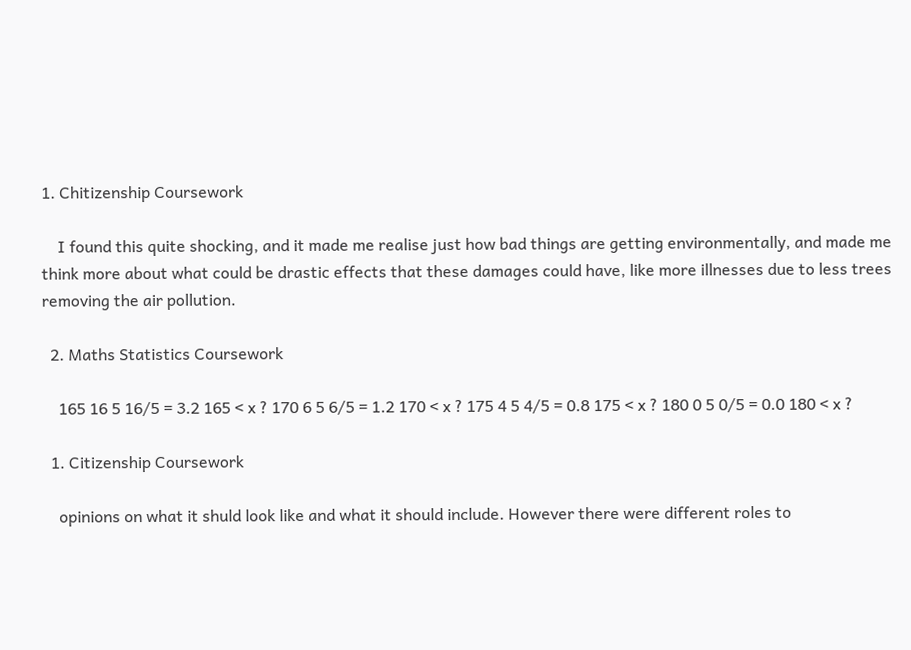1. Chitizenship Coursework

    I found this quite shocking, and it made me realise just how bad things are getting environmentally, and made me think more about what could be drastic effects that these damages could have, like more illnesses due to less trees removing the air pollution.

  2. Maths Statistics Coursework

    165 16 5 16/5 = 3.2 165 < x ? 170 6 5 6/5 = 1.2 170 < x ? 175 4 5 4/5 = 0.8 175 < x ? 180 0 5 0/5 = 0.0 180 < x ?

  1. Citizenship Coursework

    opinions on what it shuld look like and what it should include. However there were different roles to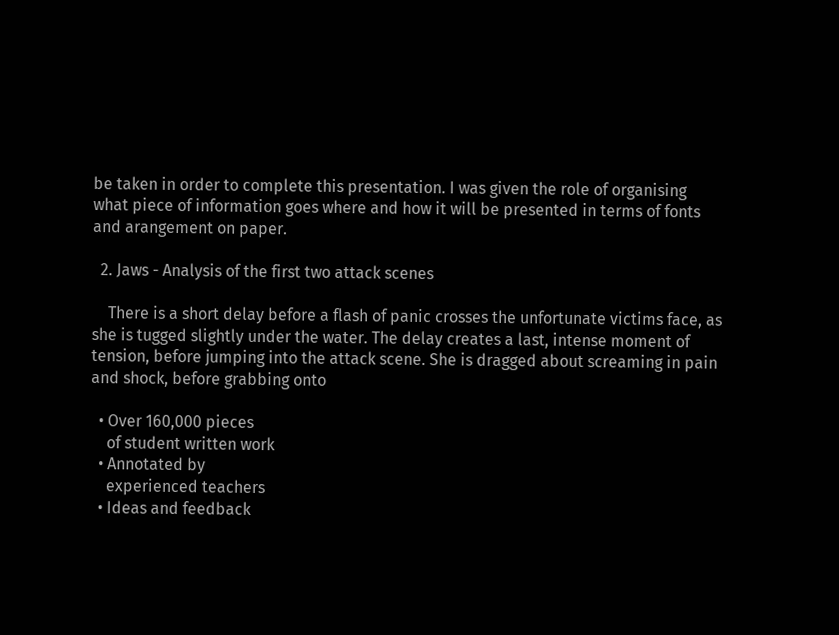be taken in order to complete this presentation. I was given the role of organising what piece of information goes where and how it will be presented in terms of fonts and arangement on paper.

  2. Jaws - Analysis of the first two attack scenes

    There is a short delay before a flash of panic crosses the unfortunate victims face, as she is tugged slightly under the water. The delay creates a last, intense moment of tension, before jumping into the attack scene. She is dragged about screaming in pain and shock, before grabbing onto

  • Over 160,000 pieces
    of student written work
  • Annotated by
    experienced teachers
  • Ideas and feedback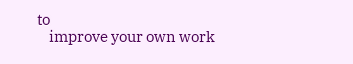to
    improve your own work